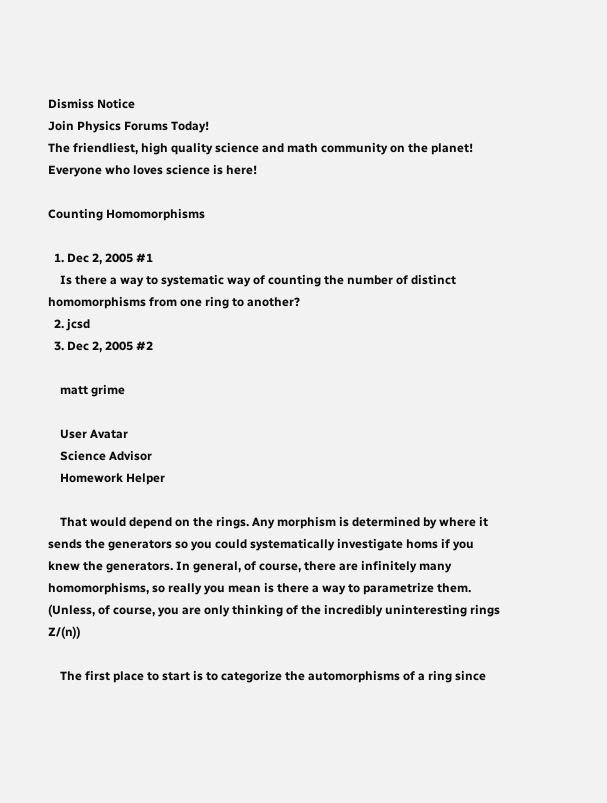Dismiss Notice
Join Physics Forums Today!
The friendliest, high quality science and math community on the planet! Everyone who loves science is here!

Counting Homomorphisms

  1. Dec 2, 2005 #1
    Is there a way to systematic way of counting the number of distinct homomorphisms from one ring to another?
  2. jcsd
  3. Dec 2, 2005 #2

    matt grime

    User Avatar
    Science Advisor
    Homework Helper

    That would depend on the rings. Any morphism is determined by where it sends the generators so you could systematically investigate homs if you knew the generators. In general, of course, there are infinitely many homomorphisms, so really you mean is there a way to parametrize them. (Unless, of course, you are only thinking of the incredibly uninteresting rings Z/(n))

    The first place to start is to categorize the automorphisms of a ring since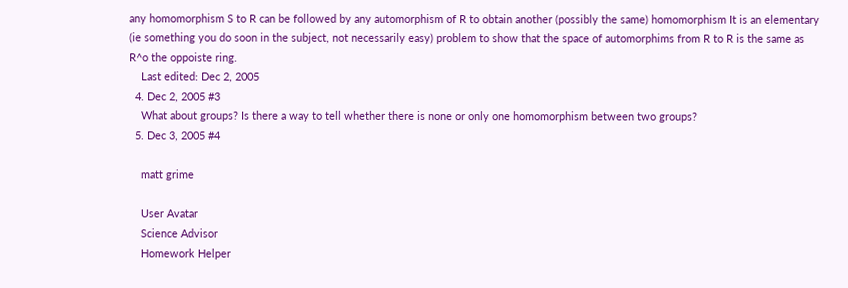any homomorphism S to R can be followed by any automorphism of R to obtain another (possibly the same) homomorphism It is an elementary (ie something you do soon in the subject, not necessarily easy) problem to show that the space of automorphims from R to R is the same as R^o the oppoiste ring.
    Last edited: Dec 2, 2005
  4. Dec 2, 2005 #3
    What about groups? Is there a way to tell whether there is none or only one homomorphism between two groups?
  5. Dec 3, 2005 #4

    matt grime

    User Avatar
    Science Advisor
    Homework Helper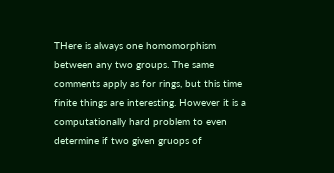THere is always one homomorphism between any two groups. The same comments apply as for rings, but this time finite things are interesting. However it is a computationally hard problem to even determine if two given gruops of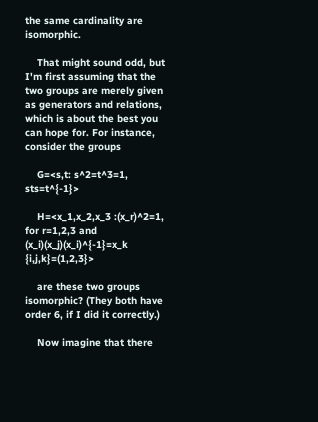the same cardinality are isomorphic.

    That might sound odd, but I'm first assuming that the two groups are merely given as generators and relations, which is about the best you can hope for. For instance, consider the groups

    G=<s,t: s^2=t^3=1, sts=t^{-1}>

    H=<x_1,x_2,x_3 :(x_r)^2=1, for r=1,2,3 and (x_i)(x_j)(x_i)^{-1}=x_k {i,j,k}=(1,2,3}>

    are these two groups isomorphic? (They both have order 6, if I did it correctly.)

    Now imagine that there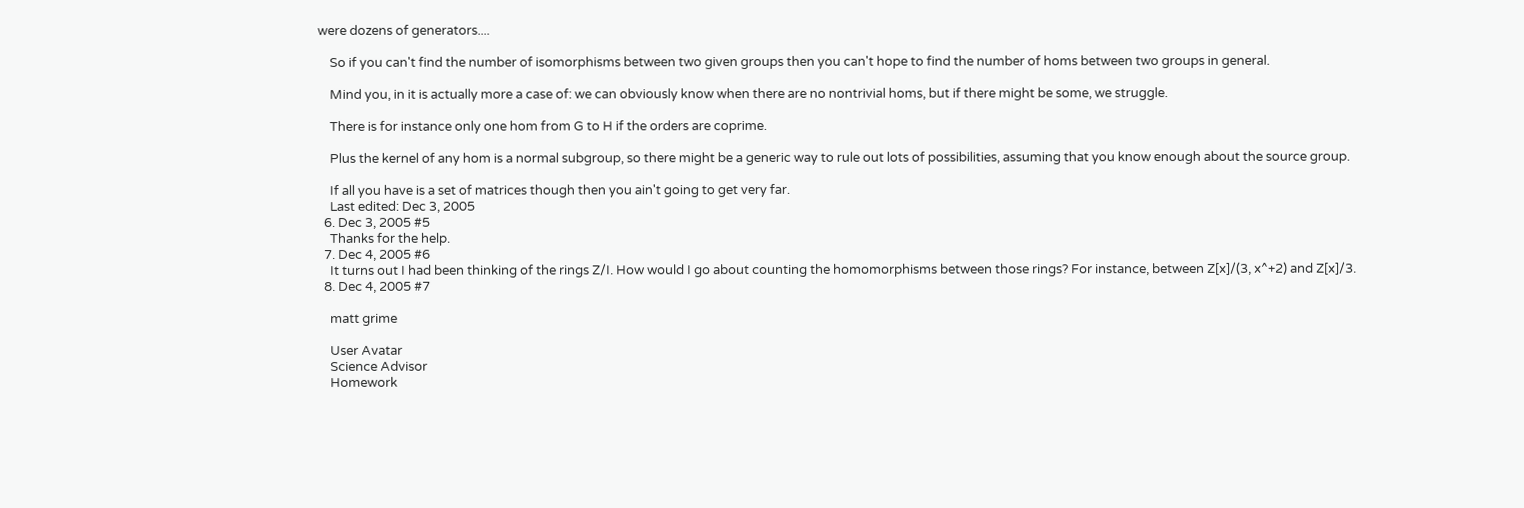were dozens of generators....

    So if you can't find the number of isomorphisms between two given groups then you can't hope to find the number of homs between two groups in general.

    Mind you, in it is actually more a case of: we can obviously know when there are no nontrivial homs, but if there might be some, we struggle.

    There is for instance only one hom from G to H if the orders are coprime.

    Plus the kernel of any hom is a normal subgroup, so there might be a generic way to rule out lots of possibilities, assuming that you know enough about the source group.

    If all you have is a set of matrices though then you ain't going to get very far.
    Last edited: Dec 3, 2005
  6. Dec 3, 2005 #5
    Thanks for the help.
  7. Dec 4, 2005 #6
    It turns out I had been thinking of the rings Z/I. How would I go about counting the homomorphisms between those rings? For instance, between Z[x]/(3, x^+2) and Z[x]/3.
  8. Dec 4, 2005 #7

    matt grime

    User Avatar
    Science Advisor
    Homework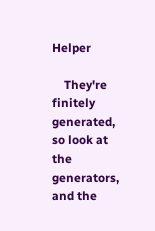Helper

    They're finitely generated, so look at the generators, and the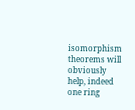isomorphism theorems will obviously help, indeed one ring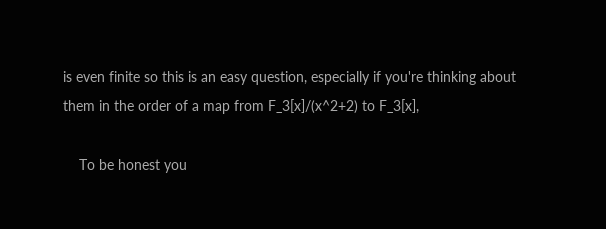is even finite so this is an easy question, especially if you're thinking about them in the order of a map from F_3[x]/(x^2+2) to F_3[x],

    To be honest you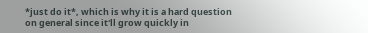*just do it*, which is why it is a hard question on general since it'll grow quickly in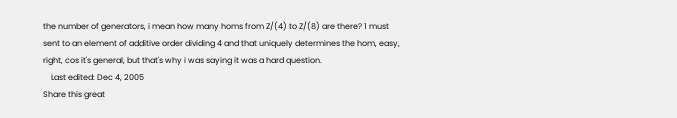the number of generators, i mean how many homs from Z/(4) to Z/(8) are there? 1 must sent to an element of additive order dividing 4 and that uniquely determines the hom, easy, right, cos it's general, but that's why i was saying it was a hard question.
    Last edited: Dec 4, 2005
Share this great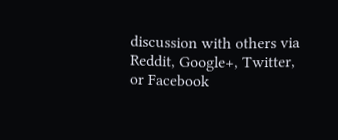discussion with others via Reddit, Google+, Twitter, or Facebook